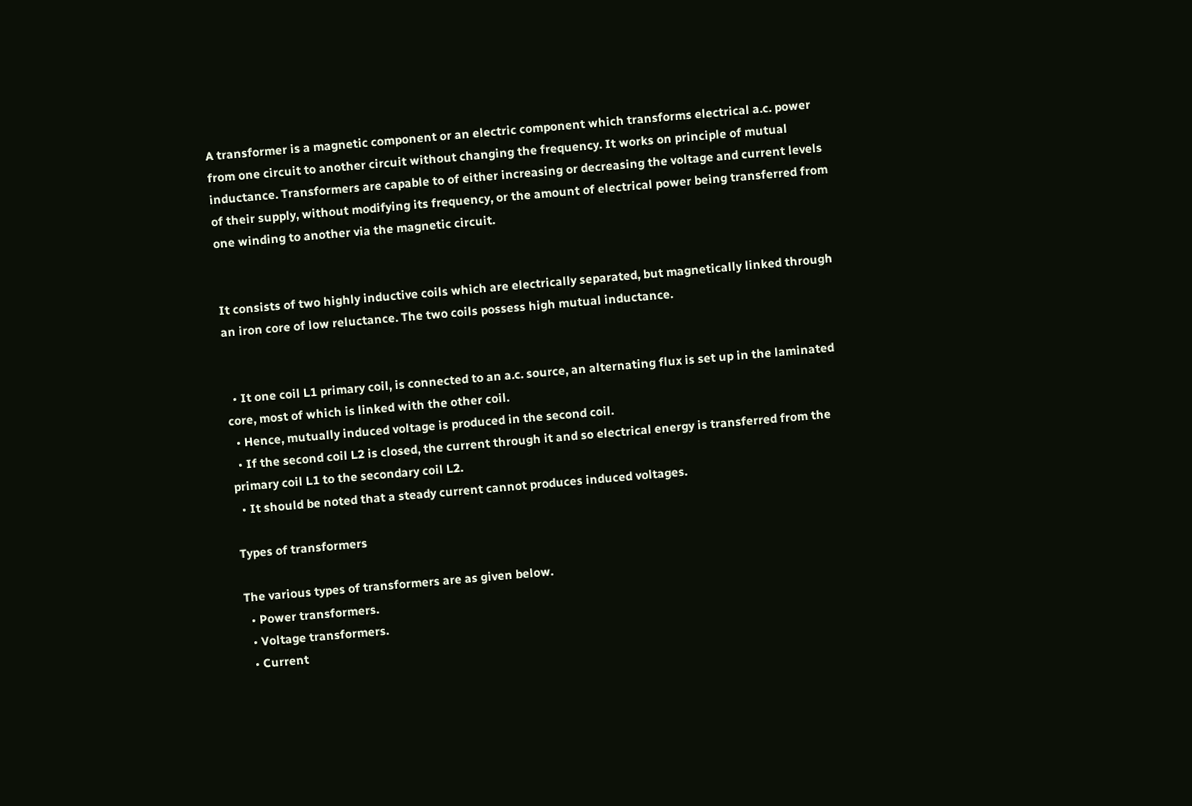A transformer is a magnetic component or an electric component which transforms electrical a.c. power from one circuit to another circuit without changing the frequency. It works on principle of mutual inductance. Transformers are capable to of either increasing or decreasing the voltage and current levels of their supply, without modifying its frequency, or the amount of electrical power being transferred from one winding to another via the magnetic circuit.


It consists of two highly inductive coils which are electrically separated, but magnetically linked through an iron core of low reluctance. The two coils possess high mutual inductance.


  • It one coil L1 primary coil, is connected to an a.c. source, an alternating flux is set up in the laminated core, most of which is linked with the other coil.
  • Hence, mutually induced voltage is produced in the second coil.
  • If the second coil L2 is closed, the current through it and so electrical energy is transferred from the primary coil L1 to the secondary coil L2.
  • It should be noted that a steady current cannot produces induced voltages.

Types of transformers

The various types of transformers are as given below.
  • Power transformers.
  • Voltage transformers.
  • Current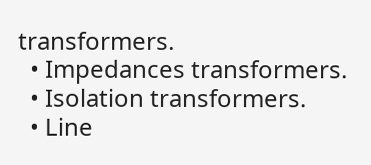transformers.
  • Impedances transformers.
  • Isolation transformers.
  • Line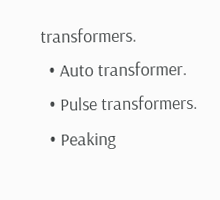transformers.
  • Auto transformer.
  • Pulse transformers.
  • Peaking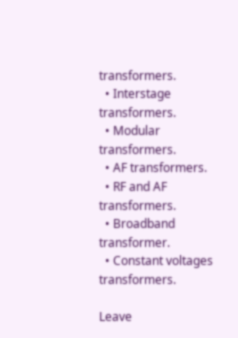transformers.
  • Interstage transformers.
  • Modular transformers.
  • AF transformers.
  • RF and AF transformers.
  • Broadband transformer.
  • Constant voltages transformers.

Leave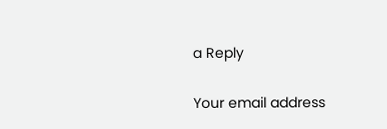a Reply

Your email address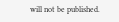will not be published.